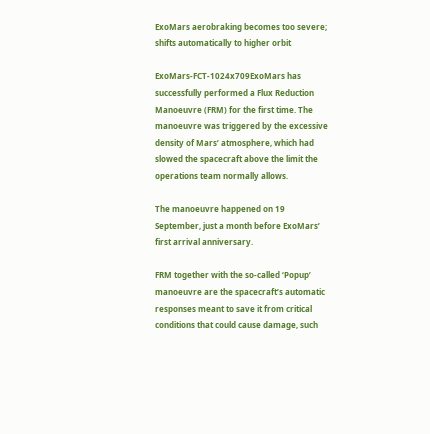ExoMars aerobraking becomes too severe; shifts automatically to higher orbit

ExoMars-FCT-1024x709ExoMars has successfully performed a Flux Reduction Manoeuvre (FRM) for the first time. The manoeuvre was triggered by the excessive density of Mars’ atmosphere, which had slowed the spacecraft above the limit the operations team normally allows.

The manoeuvre happened on 19 September, just a month before ExoMars’ first arrival anniversary.

FRM together with the so-called ‘Popup’ manoeuvre are the spacecraft’s automatic responses meant to save it from critical conditions that could cause damage, such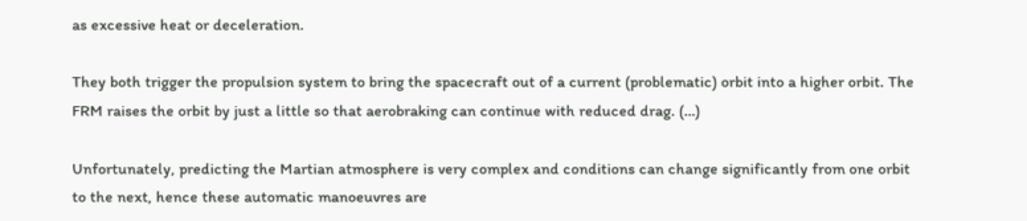as excessive heat or deceleration.

They both trigger the propulsion system to bring the spacecraft out of a current (problematic) orbit into a higher orbit. The FRM raises the orbit by just a little so that aerobraking can continue with reduced drag. (…)

Unfortunately, predicting the Martian atmosphere is very complex and conditions can change significantly from one orbit to the next, hence these automatic manoeuvres are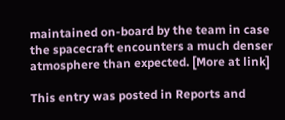maintained on-board by the team in case the spacecraft encounters a much denser atmosphere than expected. [More at link]

This entry was posted in Reports and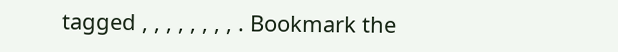tagged , , , , , , , , . Bookmark the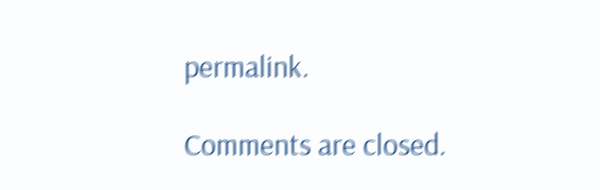permalink.

Comments are closed.